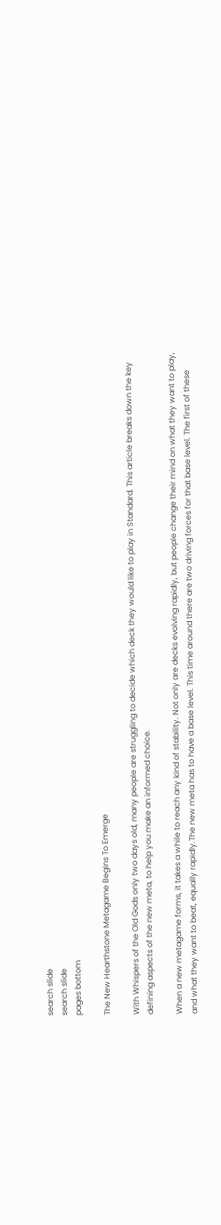search slide
search slide
pages bottom

The New Hearthstone Metagame Begins To Emerge

With Whispers of the Old Gods only two days old, many people are struggling to decide which deck they would like to play in Standard. This article breaks down the key defining aspects of the new meta, to help you make an informed choice.

When a new metagame forms, it takes a while to reach any kind of stability. Not only are decks evolving rapidly, but people change their mind on what they want to play, and what they want to beat, equally rapidly.The new meta has to have a base level. This time around there are two driving forces for that base level. The first of these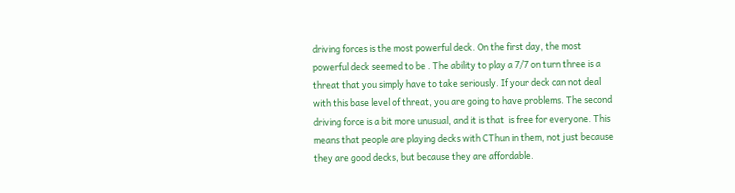driving forces is the most powerful deck. On the first day, the most powerful deck seemed to be . The ability to play a 7/7 on turn three is a threat that you simply have to take seriously. If your deck can not deal with this base level of threat, you are going to have problems. The second driving force is a bit more unusual, and it is that  is free for everyone. This means that people are playing decks with CThun in them, not just because they are good decks, but because they are affordable.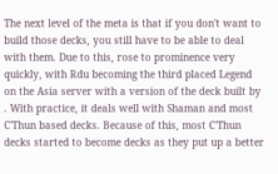The next level of the meta is that if you don't want to build those decks, you still have to be able to deal with them. Due to this, rose to prominence very quickly, with Rdu becoming the third placed Legend on the Asia server with a version of the deck built by . With practice, it deals well with Shaman and most C'Thun based decks. Because of this, most C'Thun decks started to become decks as they put up a better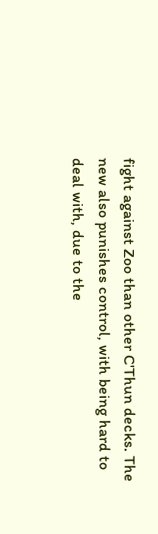fight against Zoo than other C'Thun decks. The new also punishes control, with being hard to deal with, due to the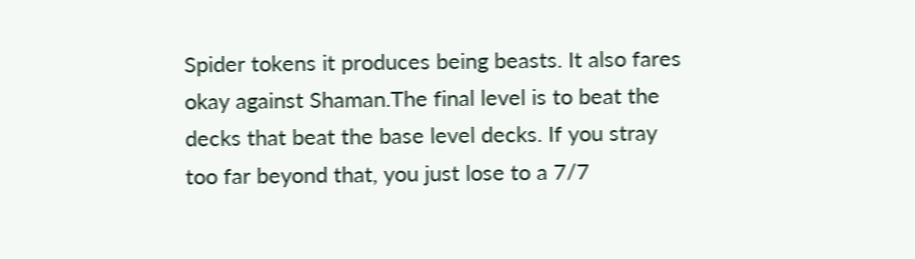Spider tokens it produces being beasts. It also fares okay against Shaman.The final level is to beat the decks that beat the base level decks. If you stray too far beyond that, you just lose to a 7/7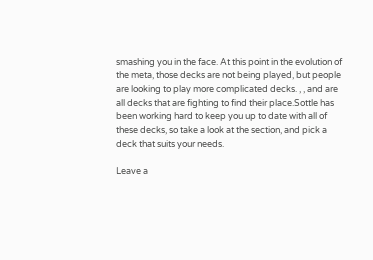smashing you in the face. At this point in the evolution of the meta, those decks are not being played, but people are looking to play more complicated decks. , , and are all decks that are fighting to find their place.Sottle has been working hard to keep you up to date with all of these decks, so take a look at the section, and pick a deck that suits your needs.

Leave a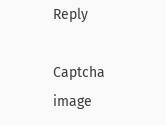Reply

Captcha image